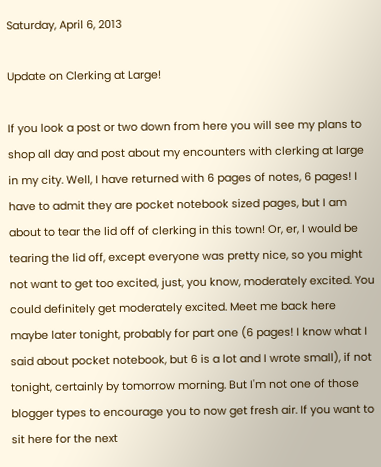Saturday, April 6, 2013

Update on Clerking at Large!

If you look a post or two down from here you will see my plans to shop all day and post about my encounters with clerking at large in my city. Well, I have returned with 6 pages of notes, 6 pages! I have to admit they are pocket notebook sized pages, but I am about to tear the lid off of clerking in this town! Or, er, I would be tearing the lid off, except everyone was pretty nice, so you might not want to get too excited, just, you know, moderately excited. You could definitely get moderately excited. Meet me back here maybe later tonight, probably for part one (6 pages! I know what I said about pocket notebook, but 6 is a lot and I wrote small), if not tonight, certainly by tomorrow morning. But I'm not one of those blogger types to encourage you to now get fresh air. If you want to sit here for the next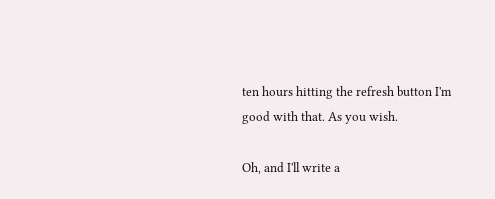ten hours hitting the refresh button I'm good with that. As you wish.

Oh, and I'll write a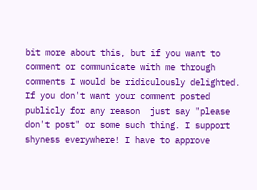bit more about this, but if you want to comment or communicate with me through comments I would be ridiculously delighted. If you don't want your comment posted publicly for any reason  just say "please don't post" or some such thing. I support shyness everywhere! I have to approve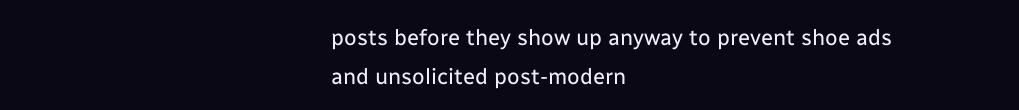posts before they show up anyway to prevent shoe ads and unsolicited post-modern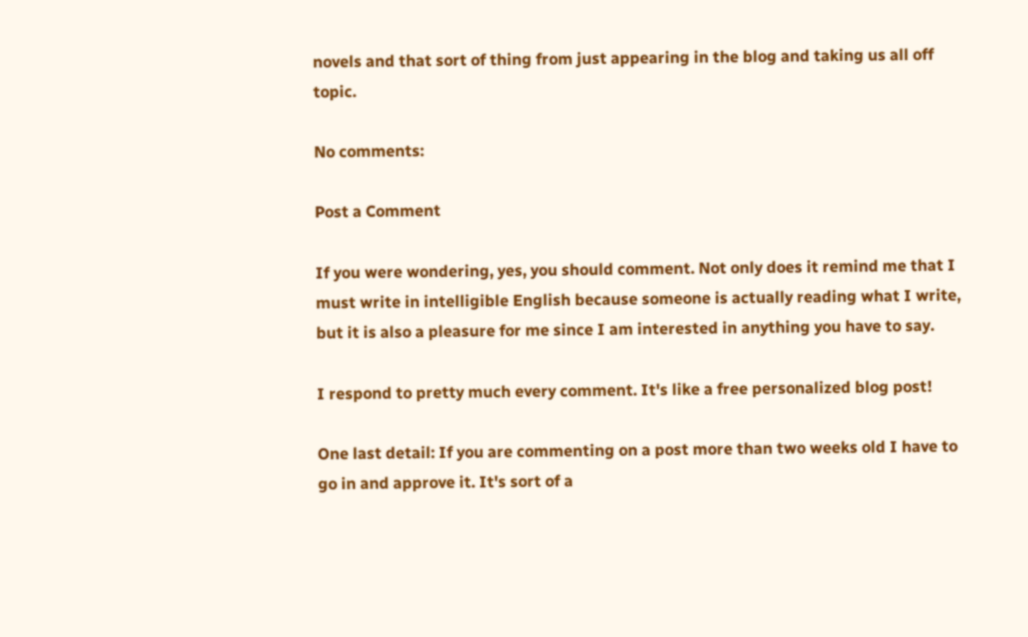novels and that sort of thing from just appearing in the blog and taking us all off topic.

No comments:

Post a Comment

If you were wondering, yes, you should comment. Not only does it remind me that I must write in intelligible English because someone is actually reading what I write, but it is also a pleasure for me since I am interested in anything you have to say.

I respond to pretty much every comment. It's like a free personalized blog post!

One last detail: If you are commenting on a post more than two weeks old I have to go in and approve it. It's sort of a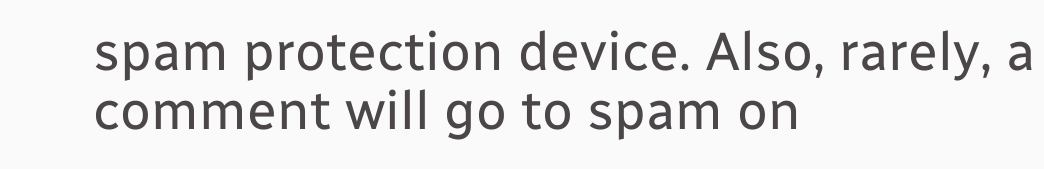spam protection device. Also, rarely, a comment will go to spam on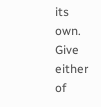its own. Give either of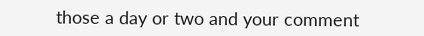those a day or two and your comment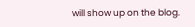will show up on the blog.